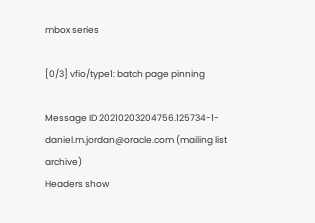mbox series

[0/3] vfio/type1: batch page pinning

Message ID 20210203204756.125734-1-daniel.m.jordan@oracle.com (mailing list archive)
Headers show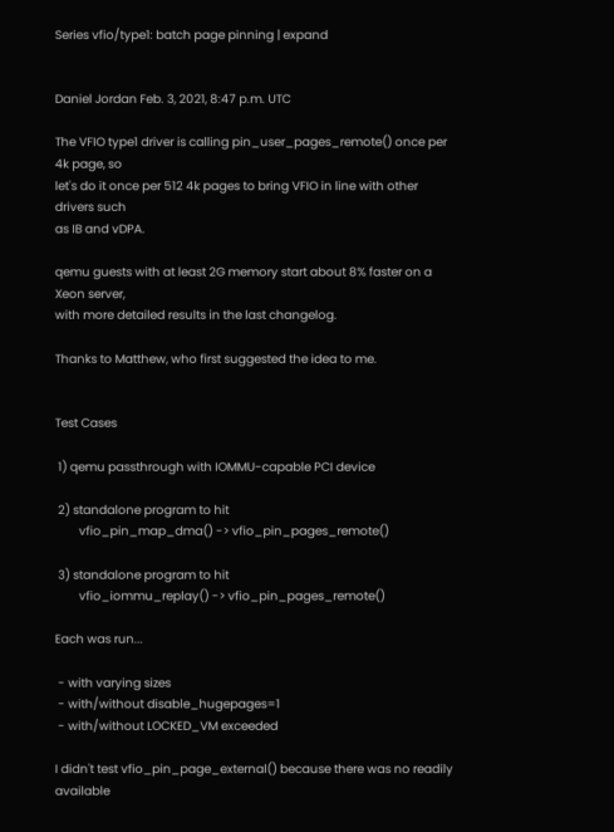Series vfio/type1: batch page pinning | expand


Daniel Jordan Feb. 3, 2021, 8:47 p.m. UTC

The VFIO type1 driver is calling pin_user_pages_remote() once per 4k page, so
let's do it once per 512 4k pages to bring VFIO in line with other drivers such
as IB and vDPA.

qemu guests with at least 2G memory start about 8% faster on a Xeon server,
with more detailed results in the last changelog.

Thanks to Matthew, who first suggested the idea to me.


Test Cases

 1) qemu passthrough with IOMMU-capable PCI device

 2) standalone program to hit
        vfio_pin_map_dma() -> vfio_pin_pages_remote()

 3) standalone program to hit
        vfio_iommu_replay() -> vfio_pin_pages_remote()

Each was run...

 - with varying sizes
 - with/without disable_hugepages=1
 - with/without LOCKED_VM exceeded

I didn't test vfio_pin_page_external() because there was no readily available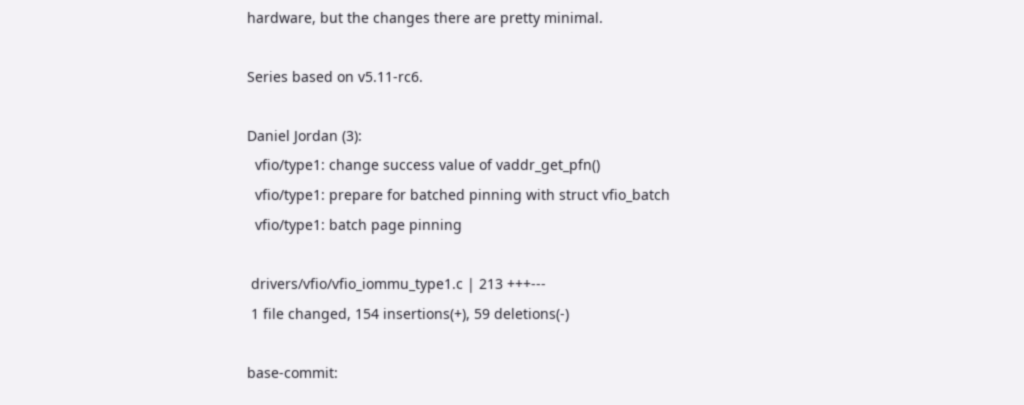hardware, but the changes there are pretty minimal.

Series based on v5.11-rc6.

Daniel Jordan (3):
  vfio/type1: change success value of vaddr_get_pfn()
  vfio/type1: prepare for batched pinning with struct vfio_batch
  vfio/type1: batch page pinning

 drivers/vfio/vfio_iommu_type1.c | 213 +++---
 1 file changed, 154 insertions(+), 59 deletions(-)

base-commit: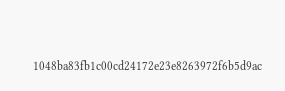1048ba83fb1c00cd24172e23e8263972f6b5d9ac